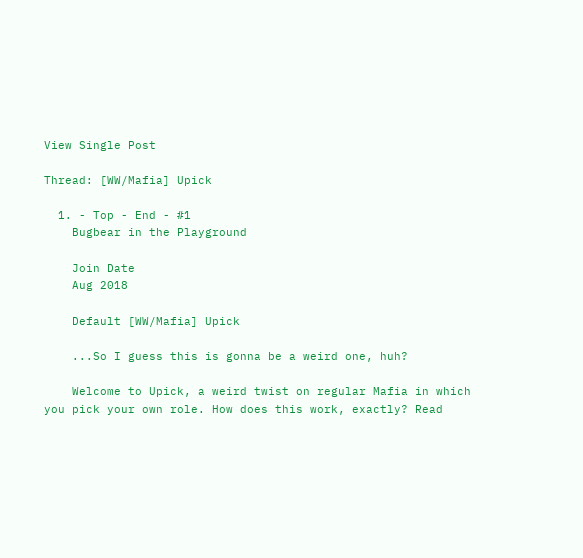View Single Post

Thread: [WW/Mafia] Upick

  1. - Top - End - #1
    Bugbear in the Playground

    Join Date
    Aug 2018

    Default [WW/Mafia] Upick

    ...So I guess this is gonna be a weird one, huh?

    Welcome to Upick, a weird twist on regular Mafia in which you pick your own role. How does this work, exactly? Read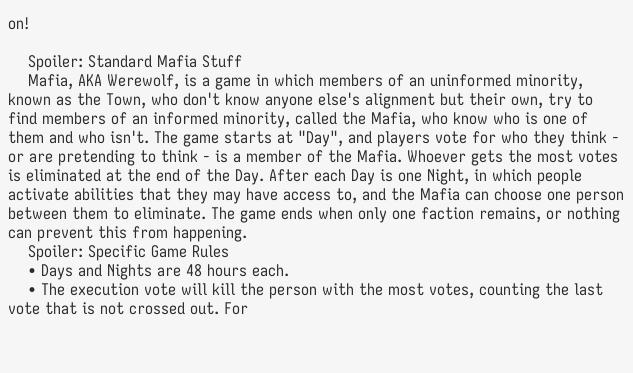on!

    Spoiler: Standard Mafia Stuff
    Mafia, AKA Werewolf, is a game in which members of an uninformed minority, known as the Town, who don't know anyone else's alignment but their own, try to find members of an informed minority, called the Mafia, who know who is one of them and who isn't. The game starts at "Day", and players vote for who they think - or are pretending to think - is a member of the Mafia. Whoever gets the most votes is eliminated at the end of the Day. After each Day is one Night, in which people activate abilities that they may have access to, and the Mafia can choose one person between them to eliminate. The game ends when only one faction remains, or nothing can prevent this from happening.
    Spoiler: Specific Game Rules
    • Days and Nights are 48 hours each.
    • The execution vote will kill the person with the most votes, counting the last vote that is not crossed out. For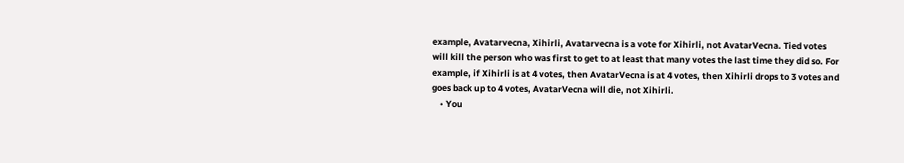example, Avatarvecna, Xihirli, Avatarvecna is a vote for Xihirli, not AvatarVecna. Tied votes will kill the person who was first to get to at least that many votes the last time they did so. For example, if Xihirli is at 4 votes, then AvatarVecna is at 4 votes, then Xihirli drops to 3 votes and goes back up to 4 votes, AvatarVecna will die, not Xihirli.
    • You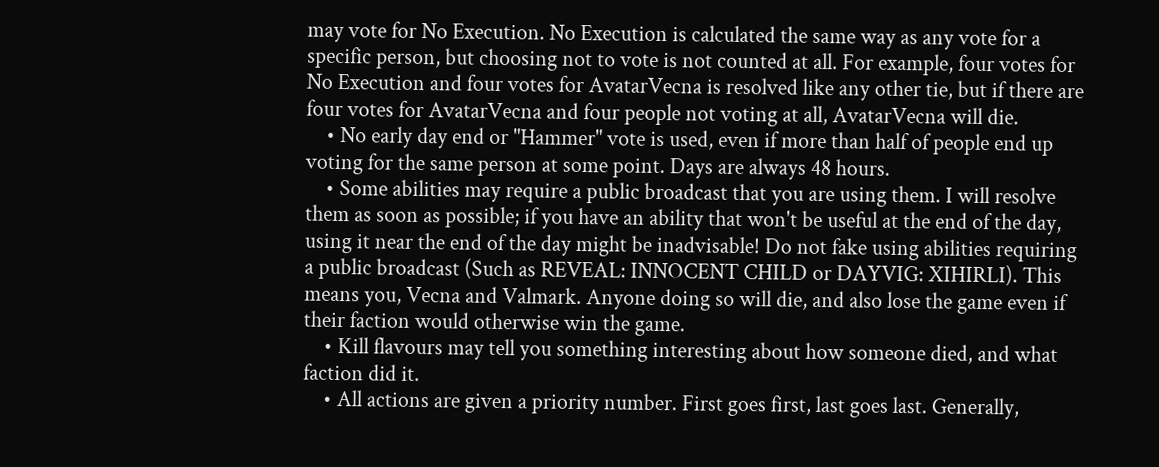may vote for No Execution. No Execution is calculated the same way as any vote for a specific person, but choosing not to vote is not counted at all. For example, four votes for No Execution and four votes for AvatarVecna is resolved like any other tie, but if there are four votes for AvatarVecna and four people not voting at all, AvatarVecna will die.
    • No early day end or "Hammer" vote is used, even if more than half of people end up voting for the same person at some point. Days are always 48 hours.
    • Some abilities may require a public broadcast that you are using them. I will resolve them as soon as possible; if you have an ability that won't be useful at the end of the day, using it near the end of the day might be inadvisable! Do not fake using abilities requiring a public broadcast (Such as REVEAL: INNOCENT CHILD or DAYVIG: XIHIRLI). This means you, Vecna and Valmark. Anyone doing so will die, and also lose the game even if their faction would otherwise win the game.
    • Kill flavours may tell you something interesting about how someone died, and what faction did it.
    • All actions are given a priority number. First goes first, last goes last. Generally,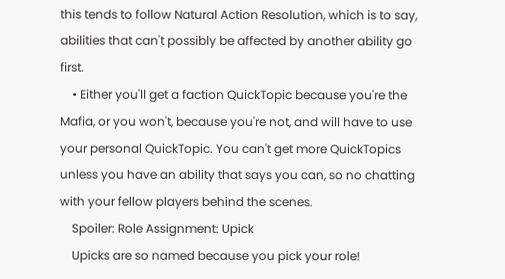this tends to follow Natural Action Resolution, which is to say, abilities that can't possibly be affected by another ability go first.
    • Either you'll get a faction QuickTopic because you're the Mafia, or you won't, because you're not, and will have to use your personal QuickTopic. You can't get more QuickTopics unless you have an ability that says you can, so no chatting with your fellow players behind the scenes.
    Spoiler: Role Assignment: Upick
    Upicks are so named because you pick your role!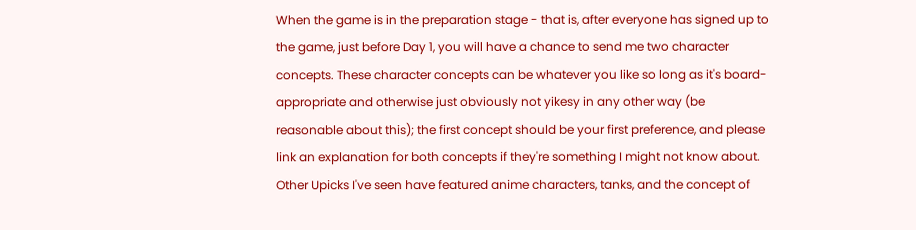When the game is in the preparation stage - that is, after everyone has signed up to the game, just before Day 1, you will have a chance to send me two character concepts. These character concepts can be whatever you like so long as it's board-appropriate and otherwise just obviously not yikesy in any other way (be reasonable about this); the first concept should be your first preference, and please link an explanation for both concepts if they're something I might not know about. Other Upicks I've seen have featured anime characters, tanks, and the concept of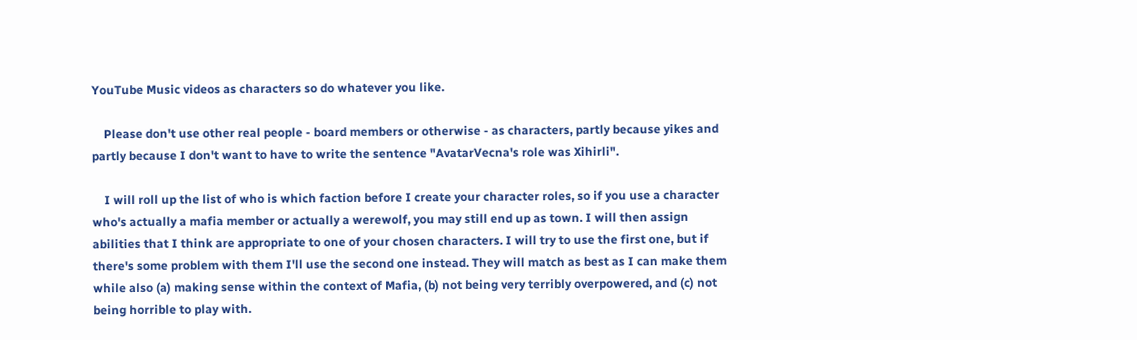YouTube Music videos as characters so do whatever you like.

    Please don't use other real people - board members or otherwise - as characters, partly because yikes and partly because I don't want to have to write the sentence "AvatarVecna's role was Xihirli".

    I will roll up the list of who is which faction before I create your character roles, so if you use a character who's actually a mafia member or actually a werewolf, you may still end up as town. I will then assign abilities that I think are appropriate to one of your chosen characters. I will try to use the first one, but if there's some problem with them I'll use the second one instead. They will match as best as I can make them while also (a) making sense within the context of Mafia, (b) not being very terribly overpowered, and (c) not being horrible to play with.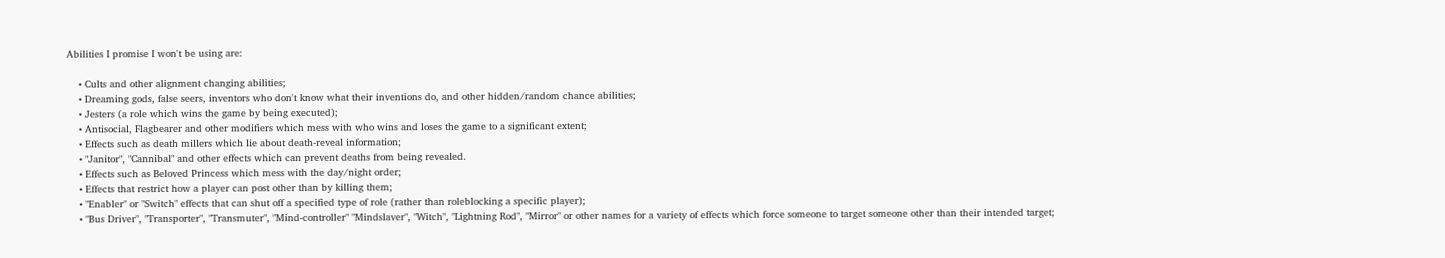Abilities I promise I won't be using are:

    • Cults and other alignment changing abilities;
    • Dreaming gods, false seers, inventors who don't know what their inventions do, and other hidden/random chance abilities;
    • Jesters (a role which wins the game by being executed);
    • Antisocial, Flagbearer and other modifiers which mess with who wins and loses the game to a significant extent;
    • Effects such as death millers which lie about death-reveal information;
    • "Janitor", "Cannibal" and other effects which can prevent deaths from being revealed.
    • Effects such as Beloved Princess which mess with the day/night order;
    • Effects that restrict how a player can post other than by killing them;
    • "Enabler" or "Switch" effects that can shut off a specified type of role (rather than roleblocking a specific player);
    • "Bus Driver", "Transporter", "Transmuter", "Mind-controller" "Mindslaver", "Witch", "Lightning Rod", "Mirror" or other names for a variety of effects which force someone to target someone other than their intended target;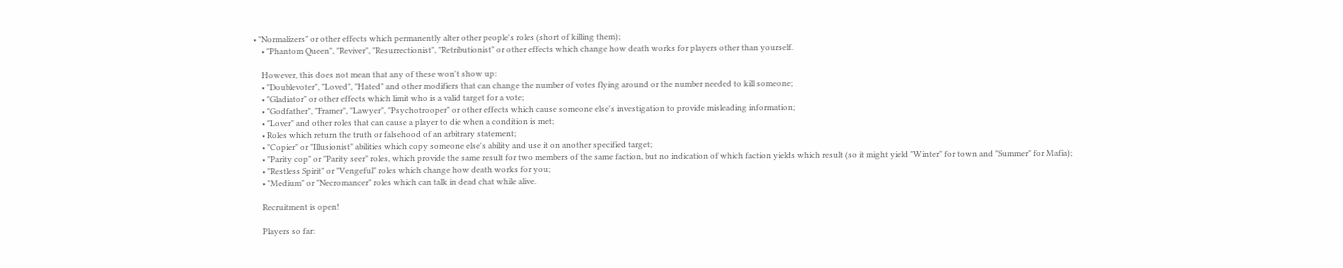• "Normalizers" or other effects which permanently alter other people's roles (short of killing them);
    • "Phantom Queen", "Reviver", "Resurrectionist", "Retributionist" or other effects which change how death works for players other than yourself.

    However, this does not mean that any of these won't show up:
    • "Doublevoter", "Loved", "Hated" and other modifiers that can change the number of votes flying around or the number needed to kill someone;
    • "Gladiator" or other effects which limit who is a valid target for a vote;
    • "Godfather", "Framer", "Lawyer", "Psychotrooper" or other effects which cause someone else's investigation to provide misleading information;
    • "Lover" and other roles that can cause a player to die when a condition is met;
    • Roles which return the truth or falsehood of an arbitrary statement;
    • "Copier" or "Illusionist" abilities which copy someone else's ability and use it on another specified target;
    • "Parity cop" or "Parity seer" roles, which provide the same result for two members of the same faction, but no indication of which faction yields which result (so it might yield "Winter" for town and "Summer" for Mafia);
    • "Restless Spirit" or "Vengeful" roles which change how death works for you;
    • "Medium" or "Necromancer" roles which can talk in dead chat while alive.

    Recruitment is open!

    Players so far: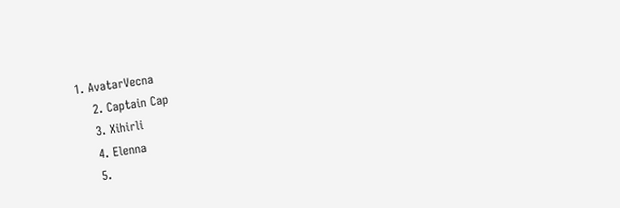1. AvatarVecna
    2. Captain Cap
    3. Xihirli
    4. Elenna
    5.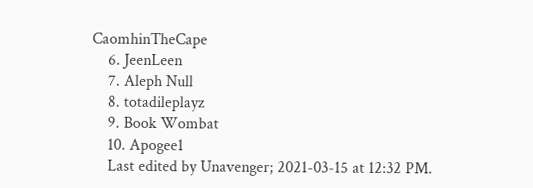CaomhinTheCape
    6. JeenLeen
    7. Aleph Null
    8. totadileplayz
    9. Book Wombat
    10. Apogee1
    Last edited by Unavenger; 2021-03-15 at 12:32 PM.